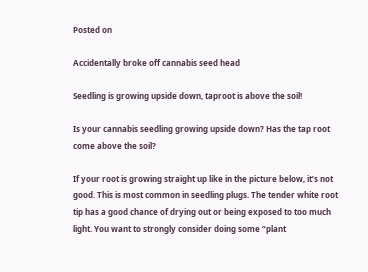Posted on

Accidentally broke off cannabis seed head

Seedling is growing upside down, taproot is above the soil!

Is your cannabis seedling growing upside down? Has the tap root come above the soil?

If your root is growing straight up like in the picture below, it’s not good. This is most common in seedling plugs. The tender white root tip has a good chance of drying out or being exposed to too much light. You want to strongly consider doing some “plant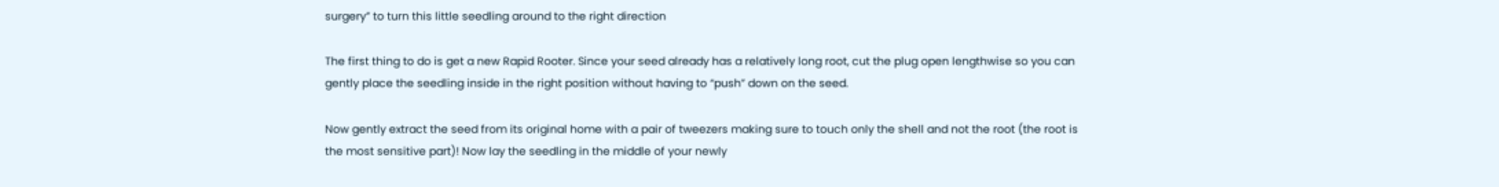surgery” to turn this little seedling around to the right direction

The first thing to do is get a new Rapid Rooter. Since your seed already has a relatively long root, cut the plug open lengthwise so you can gently place the seedling inside in the right position without having to “push” down on the seed.

Now gently extract the seed from its original home with a pair of tweezers making sure to touch only the shell and not the root (the root is the most sensitive part)! Now lay the seedling in the middle of your newly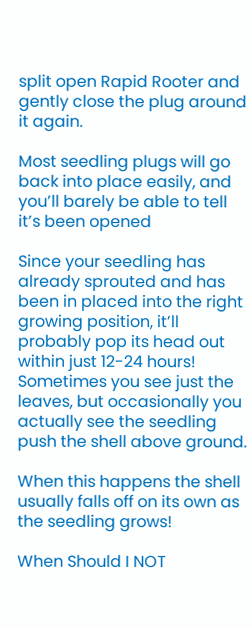split open Rapid Rooter and gently close the plug around it again.

Most seedling plugs will go back into place easily, and you’ll barely be able to tell it’s been opened

Since your seedling has already sprouted and has been in placed into the right growing position, it’ll probably pop its head out within just 12-24 hours! Sometimes you see just the leaves, but occasionally you actually see the seedling push the shell above ground.

When this happens the shell usually falls off on its own as the seedling grows!

When Should I NOT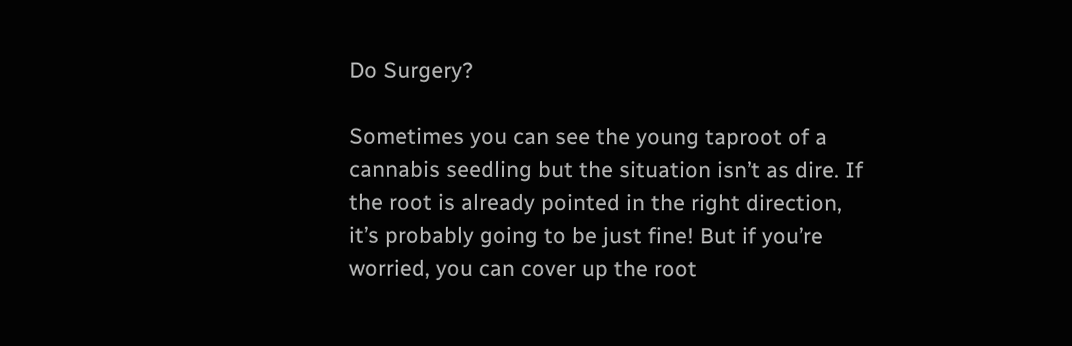Do Surgery?

Sometimes you can see the young taproot of a cannabis seedling but the situation isn’t as dire. If the root is already pointed in the right direction, it’s probably going to be just fine! But if you’re worried, you can cover up the root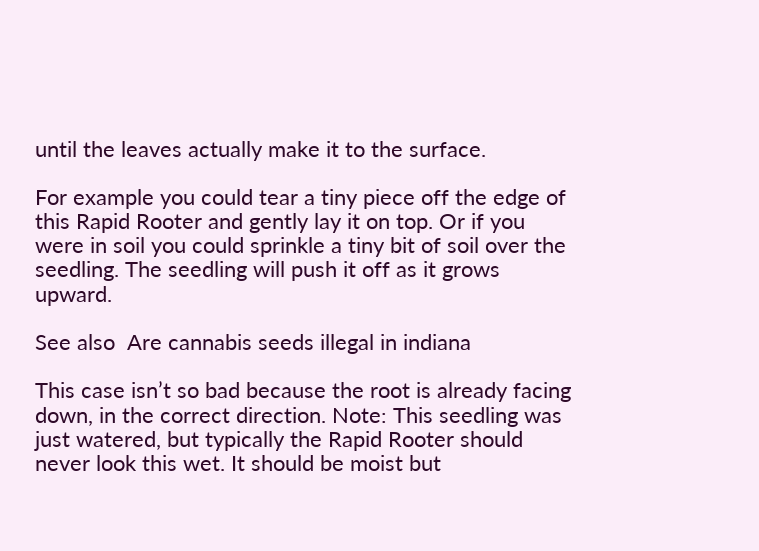until the leaves actually make it to the surface.

For example you could tear a tiny piece off the edge of this Rapid Rooter and gently lay it on top. Or if you were in soil you could sprinkle a tiny bit of soil over the seedling. The seedling will push it off as it grows upward.

See also  Are cannabis seeds illegal in indiana

This case isn’t so bad because the root is already facing down, in the correct direction. Note: This seedling was just watered, but typically the Rapid Rooter should never look this wet. It should be moist but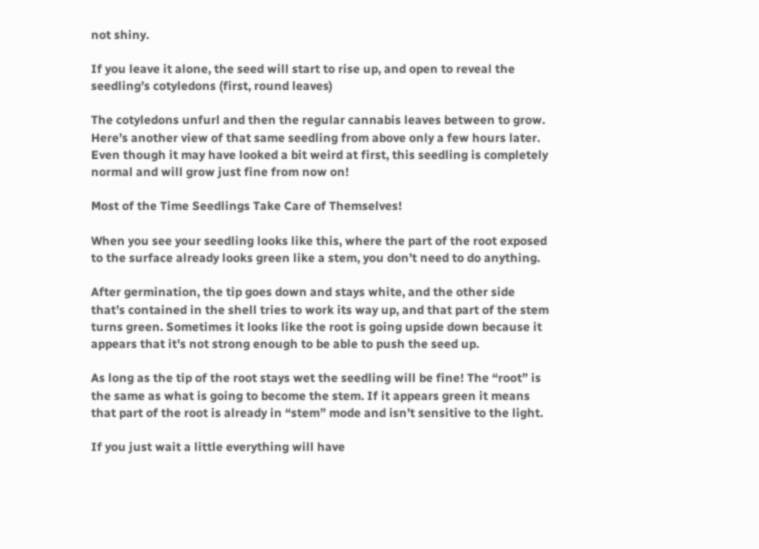not shiny.

If you leave it alone, the seed will start to rise up, and open to reveal the seedling’s cotyledons (first, round leaves)

The cotyledons unfurl and then the regular cannabis leaves between to grow. Here’s another view of that same seedling from above only a few hours later. Even though it may have looked a bit weird at first, this seedling is completely normal and will grow just fine from now on!

Most of the Time Seedlings Take Care of Themselves!

When you see your seedling looks like this, where the part of the root exposed to the surface already looks green like a stem, you don’t need to do anything.

After germination, the tip goes down and stays white, and the other side that’s contained in the shell tries to work its way up, and that part of the stem turns green. Sometimes it looks like the root is going upside down because it appears that it’s not strong enough to be able to push the seed up.

As long as the tip of the root stays wet the seedling will be fine! The “root” is the same as what is going to become the stem. If it appears green it means that part of the root is already in “stem” mode and isn’t sensitive to the light.

If you just wait a little everything will have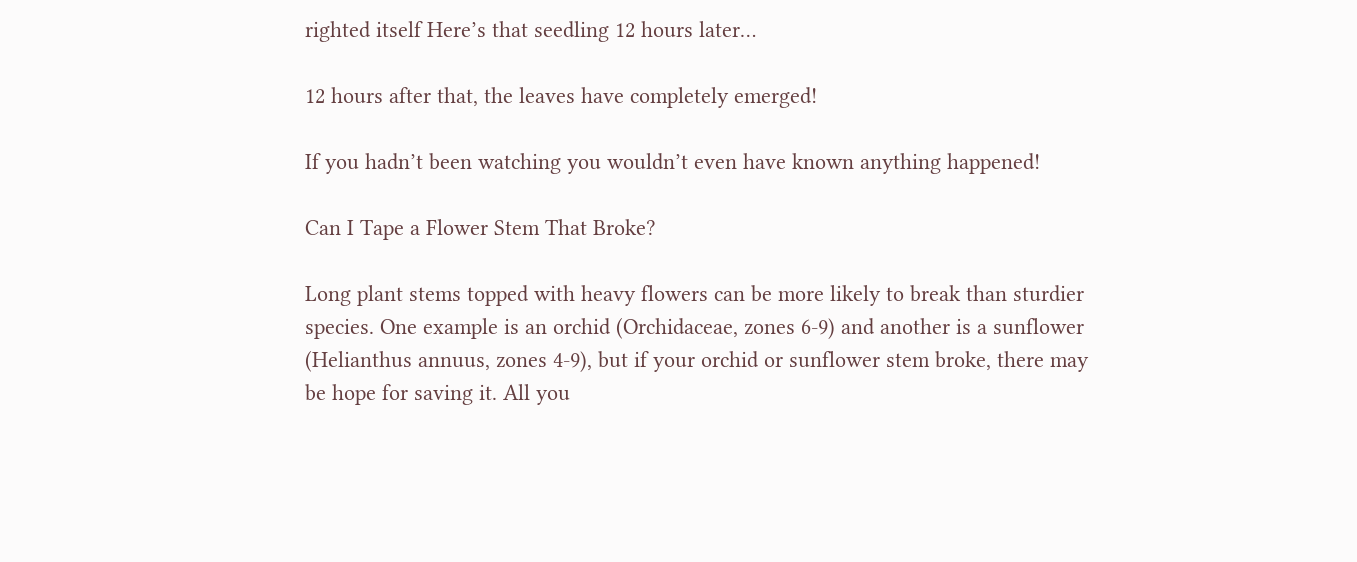righted itself Here’s that seedling 12 hours later…

12 hours after that, the leaves have completely emerged!

If you hadn’t been watching you wouldn’t even have known anything happened!

Can I Tape a Flower Stem That Broke?

Long plant stems topped with heavy flowers can be more likely to break than sturdier species. One example is an orchid (Orchidaceae, zones 6-9) and another is a sunflower (Helianthus annuus, zones 4-9), but if your orchid or sunflower stem broke, there may be hope for saving it. All you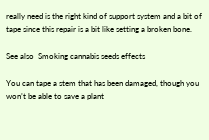really need is the right kind of support system and a bit of tape since this repair is a bit like setting a broken bone.

See also  Smoking cannabis seeds effects

You can tape a stem that has been damaged, though you won’t be able to save a plant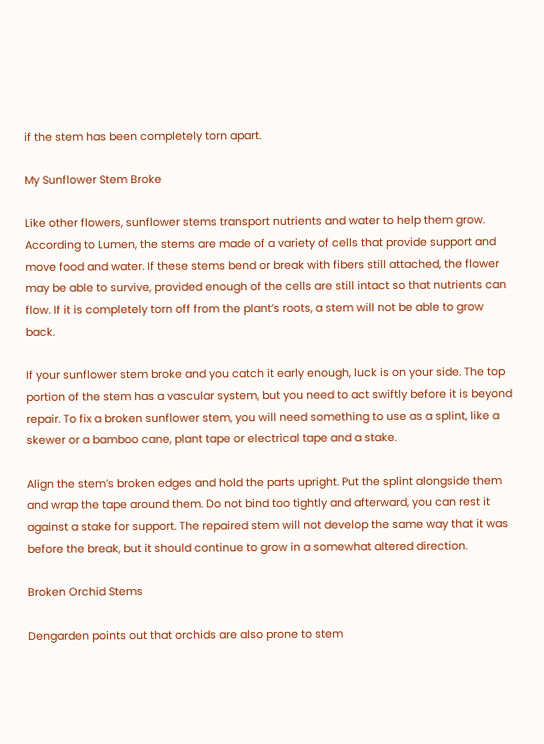if the stem has been completely torn apart.

My Sunflower Stem Broke

Like other flowers, sunflower stems transport nutrients and water to help them grow. According to Lumen, the stems are made of a variety of cells that provide support and move food and water. If these stems bend or break with fibers still attached, the flower may be able to survive, provided enough of the cells are still intact so that nutrients can flow. If it is completely torn off from the plant’s roots, a stem will not be able to grow back.

If your sunflower stem broke and you catch it early enough, luck is on your side. The top portion of the stem has a vascular system, but you need to act swiftly before it is beyond repair. To fix a broken sunflower stem, you will need something to use as a splint, like a skewer or a bamboo cane, plant tape or electrical tape and a stake.

Align the stem’s broken edges and hold the parts upright. Put the splint alongside them and wrap the tape around them. Do not bind too tightly and afterward, you can rest it against a stake for support. The repaired stem will not develop the same way that it was before the break, but it should continue to grow in a somewhat altered direction.

Broken Orchid Stems

Dengarden points out that orchids are also prone to stem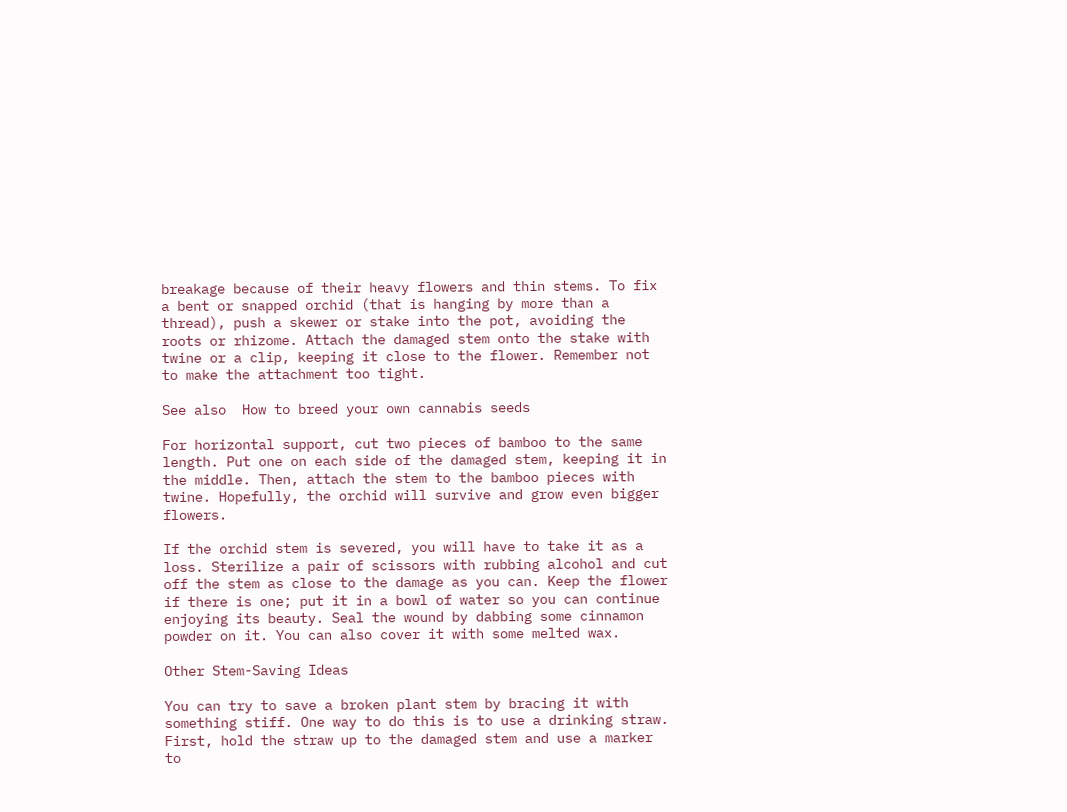breakage because of their heavy flowers and thin stems. To fix a bent or snapped orchid (that is hanging by more than a thread), push a skewer or stake into the pot, avoiding the roots or rhizome. Attach the damaged stem onto the stake with twine or a clip, keeping it close to the flower. Remember not to make the attachment too tight.

See also  How to breed your own cannabis seeds

For horizontal support, cut two pieces of bamboo to the same length. Put one on each side of the damaged stem, keeping it in the middle. Then, attach the stem to the bamboo pieces with twine. Hopefully, the orchid will survive and grow even bigger flowers.

If the orchid stem is severed, you will have to take it as a loss. Sterilize a pair of scissors with rubbing alcohol and cut off the stem as close to the damage as you can. Keep the flower if there is one; put it in a bowl of water so you can continue enjoying its beauty. Seal the wound by dabbing some cinnamon powder on it. You can also cover it with some melted wax.

Other Stem-Saving Ideas

You can try to save a broken plant stem by bracing it with something stiff. One way to do this is to use a drinking straw. First, hold the straw up to the damaged stem and use a marker to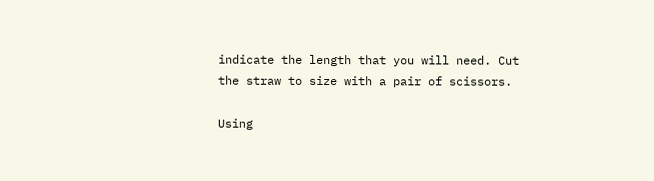indicate the length that you will need. Cut the straw to size with a pair of scissors.

Using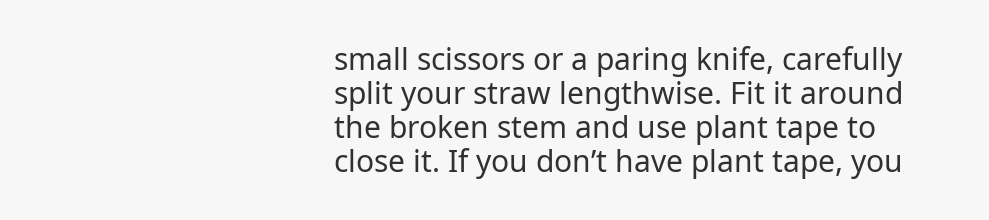small scissors or a paring knife, carefully split your straw lengthwise. Fit it around the broken stem and use plant tape to close it. If you don’t have plant tape, you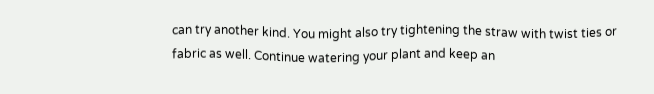can try another kind. You might also try tightening the straw with twist ties or fabric as well. Continue watering your plant and keep an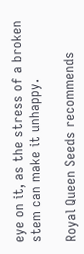eye on it, as the stress of a broken stem can make it unhappy.

Royal Queen Seeds recommends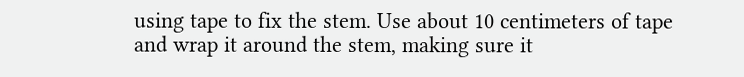using tape to fix the stem. Use about 10 centimeters of tape and wrap it around the stem, making sure it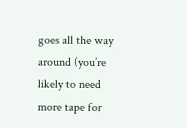goes all the way around (you’re likely to need more tape for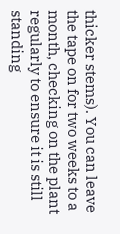thicker stems). You can leave the tape on for two weeks to a month, checking on the plant regularly to ensure it is still standing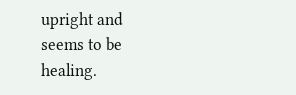upright and seems to be healing.